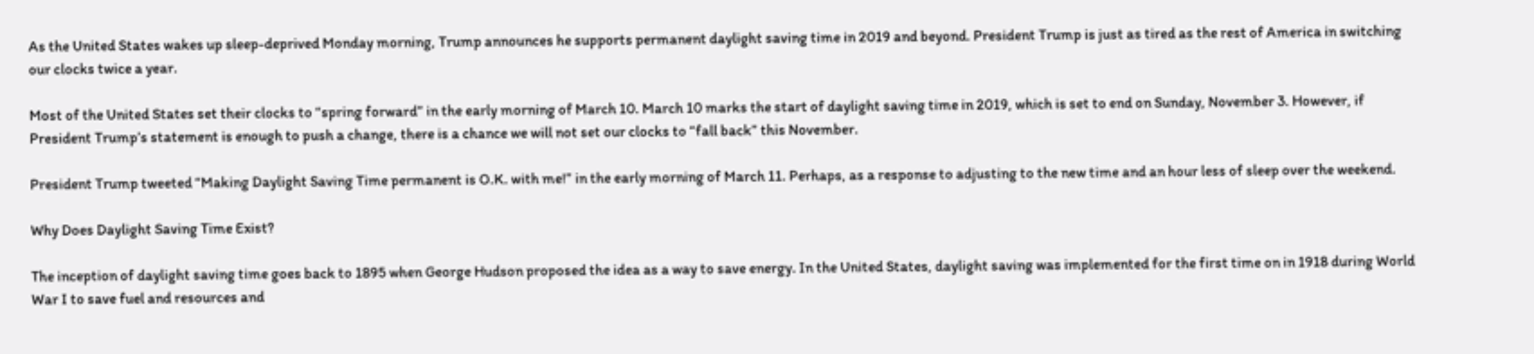As the United States wakes up sleep-deprived Monday morning, Trump announces he supports permanent daylight saving time in 2019 and beyond. President Trump is just as tired as the rest of America in switching our clocks twice a year.

Most of the United States set their clocks to “spring forward” in the early morning of March 10. March 10 marks the start of daylight saving time in 2019, which is set to end on Sunday, November 3. However, if President Trump’s statement is enough to push a change, there is a chance we will not set our clocks to “fall back” this November.

President Trump tweeted “Making Daylight Saving Time permanent is O.K. with me!” in the early morning of March 11. Perhaps, as a response to adjusting to the new time and an hour less of sleep over the weekend.

Why Does Daylight Saving Time Exist?

The inception of daylight saving time goes back to 1895 when George Hudson proposed the idea as a way to save energy. In the United States, daylight saving was implemented for the first time on in 1918 during World War I to save fuel and resources and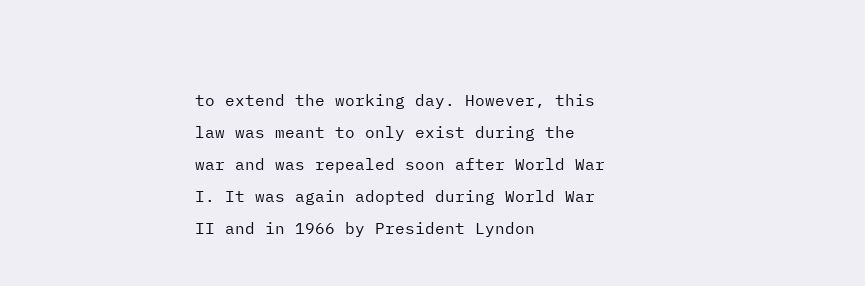to extend the working day. However, this law was meant to only exist during the war and was repealed soon after World War I. It was again adopted during World War II and in 1966 by President Lyndon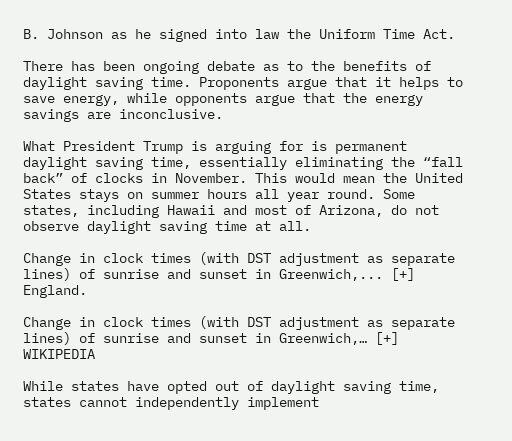B. Johnson as he signed into law the Uniform Time Act.

There has been ongoing debate as to the benefits of daylight saving time. Proponents argue that it helps to save energy, while opponents argue that the energy savings are inconclusive.

What President Trump is arguing for is permanent daylight saving time, essentially eliminating the “fall back” of clocks in November. This would mean the United States stays on summer hours all year round. Some states, including Hawaii and most of Arizona, do not observe daylight saving time at all.

Change in clock times (with DST adjustment as separate lines) of sunrise and sunset in Greenwich,... [+] England.

Change in clock times (with DST adjustment as separate lines) of sunrise and sunset in Greenwich,… [+] WIKIPEDIA

While states have opted out of daylight saving time, states cannot independently implement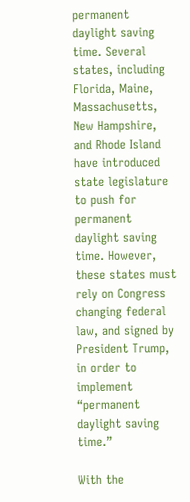permanent daylight saving time. Several states, including Florida, Maine, Massachusetts, New Hampshire, and Rhode Island have introduced state legislature to push for permanent daylight saving time. However, these states must rely on Congress changing federal law, and signed by President Trump, in order to implement “permanent daylight saving time.”

With the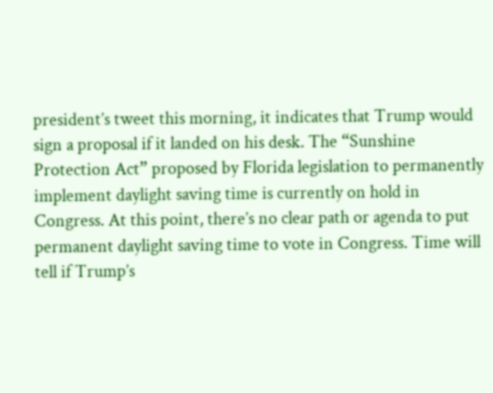president’s tweet this morning, it indicates that Trump would sign a proposal if it landed on his desk. The “Sunshine Protection Act” proposed by Florida legislation to permanently implement daylight saving time is currently on hold in Congress. At this point, there’s no clear path or agenda to put permanent daylight saving time to vote in Congress. Time will tell if Trump’s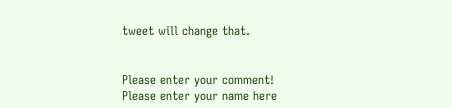tweet will change that.


Please enter your comment!
Please enter your name here